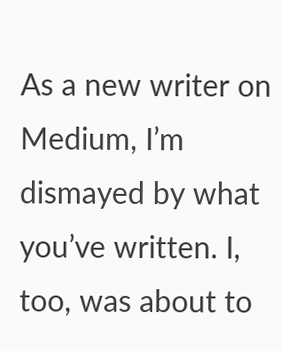As a new writer on Medium, I’m dismayed by what you’ve written. I, too, was about to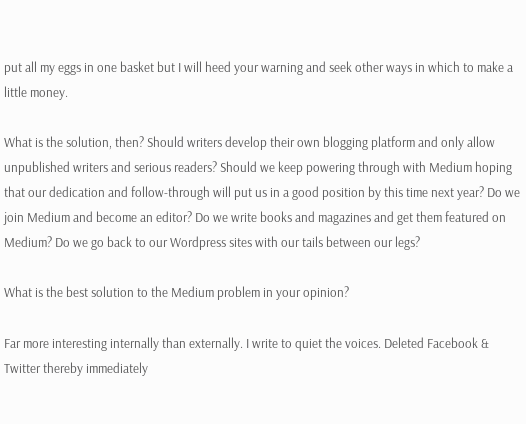put all my eggs in one basket but I will heed your warning and seek other ways in which to make a little money.

What is the solution, then? Should writers develop their own blogging platform and only allow unpublished writers and serious readers? Should we keep powering through with Medium hoping that our dedication and follow-through will put us in a good position by this time next year? Do we join Medium and become an editor? Do we write books and magazines and get them featured on Medium? Do we go back to our Wordpress sites with our tails between our legs?

What is the best solution to the Medium problem in your opinion?

Far more interesting internally than externally. I write to quiet the voices. Deleted Facebook & Twitter thereby immediately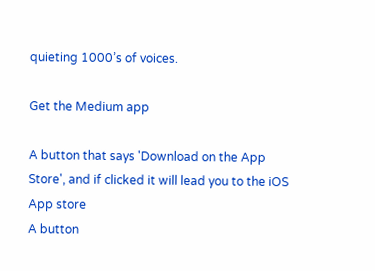quieting 1000’s of voices.

Get the Medium app

A button that says 'Download on the App Store', and if clicked it will lead you to the iOS App store
A button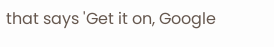that says 'Get it on, Google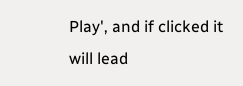Play', and if clicked it will lead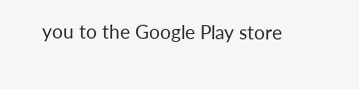you to the Google Play store